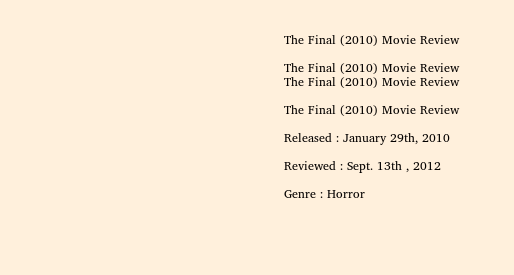The Final (2010) Movie Review

The Final (2010) Movie Review
The Final (2010) Movie Review

The Final (2010) Movie Review

Released : January 29th, 2010

Reviewed : Sept. 13th , 2012

Genre : Horror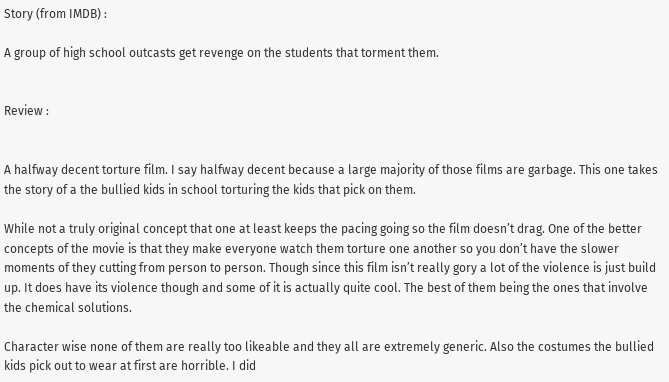Story (from IMDB) :

A group of high school outcasts get revenge on the students that torment them.


Review :


A halfway decent torture film. I say halfway decent because a large majority of those films are garbage. This one takes the story of a the bullied kids in school torturing the kids that pick on them.

While not a truly original concept that one at least keeps the pacing going so the film doesn’t drag. One of the better concepts of the movie is that they make everyone watch them torture one another so you don’t have the slower moments of they cutting from person to person. Though since this film isn’t really gory a lot of the violence is just build up. It does have its violence though and some of it is actually quite cool. The best of them being the ones that involve the chemical solutions.

Character wise none of them are really too likeable and they all are extremely generic. Also the costumes the bullied kids pick out to wear at first are horrible. I did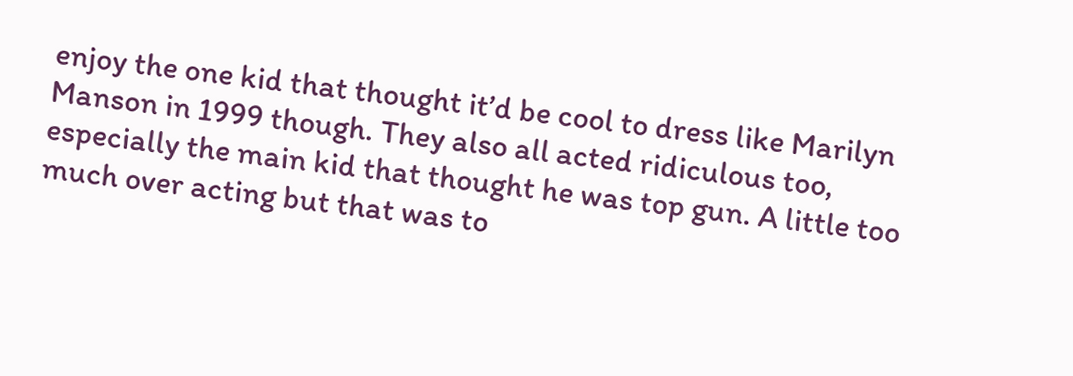enjoy the one kid that thought it’d be cool to dress like Marilyn Manson in 1999 though. They also all acted ridiculous too, especially the main kid that thought he was top gun. A little too much over acting but that was to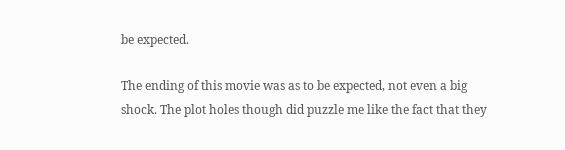be expected.

The ending of this movie was as to be expected, not even a big shock. The plot holes though did puzzle me like the fact that they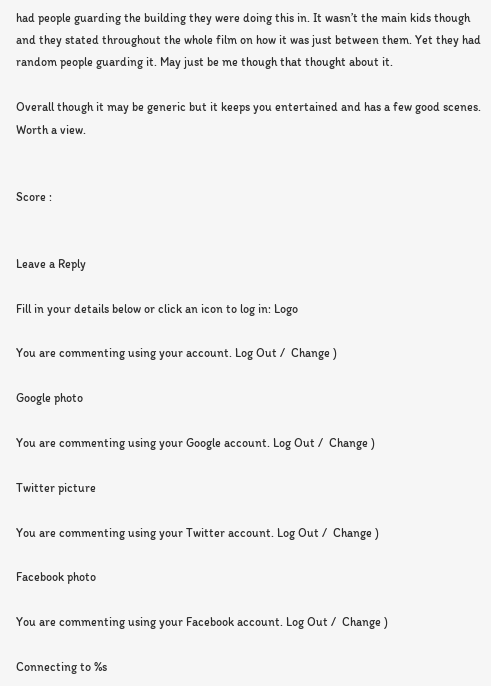had people guarding the building they were doing this in. It wasn’t the main kids though and they stated throughout the whole film on how it was just between them. Yet they had random people guarding it. May just be me though that thought about it.

Overall though it may be generic but it keeps you entertained and has a few good scenes. Worth a view.


Score :


Leave a Reply

Fill in your details below or click an icon to log in: Logo

You are commenting using your account. Log Out /  Change )

Google photo

You are commenting using your Google account. Log Out /  Change )

Twitter picture

You are commenting using your Twitter account. Log Out /  Change )

Facebook photo

You are commenting using your Facebook account. Log Out /  Change )

Connecting to %s